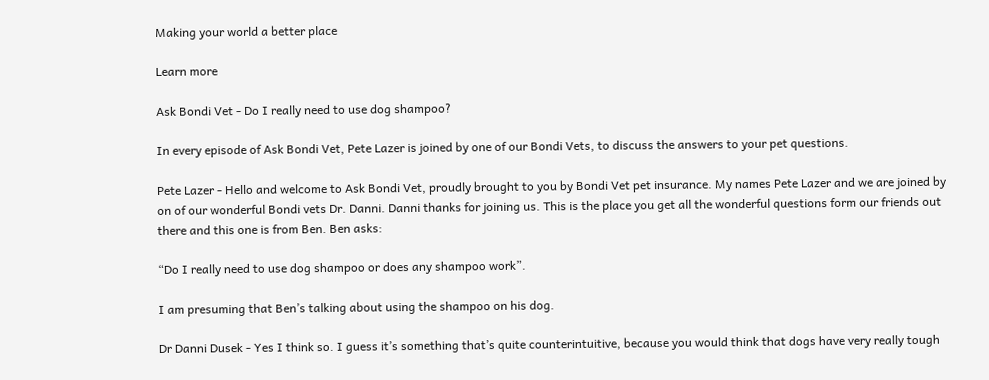Making your world a better place

Learn more

Ask Bondi Vet - Do I really need to use dog shampoo?

In every episode of Ask Bondi Vet, Pete Lazer is joined by one of our Bondi Vets, to discuss the answers to your pet questions.

Pete Lazer - Hello and welcome to Ask Bondi Vet, proudly brought to you by Bondi Vet pet insurance. My names Pete Lazer and we are joined by on of our wonderful Bondi vets Dr. Danni. Danni thanks for joining us. This is the place you get all the wonderful questions form our friends out there and this one is from Ben. Ben asks:

“Do I really need to use dog shampoo or does any shampoo work”.

I am presuming that Ben’s talking about using the shampoo on his dog.

Dr Danni Dusek - Yes I think so. I guess it’s something that’s quite counterintuitive, because you would think that dogs have very really tough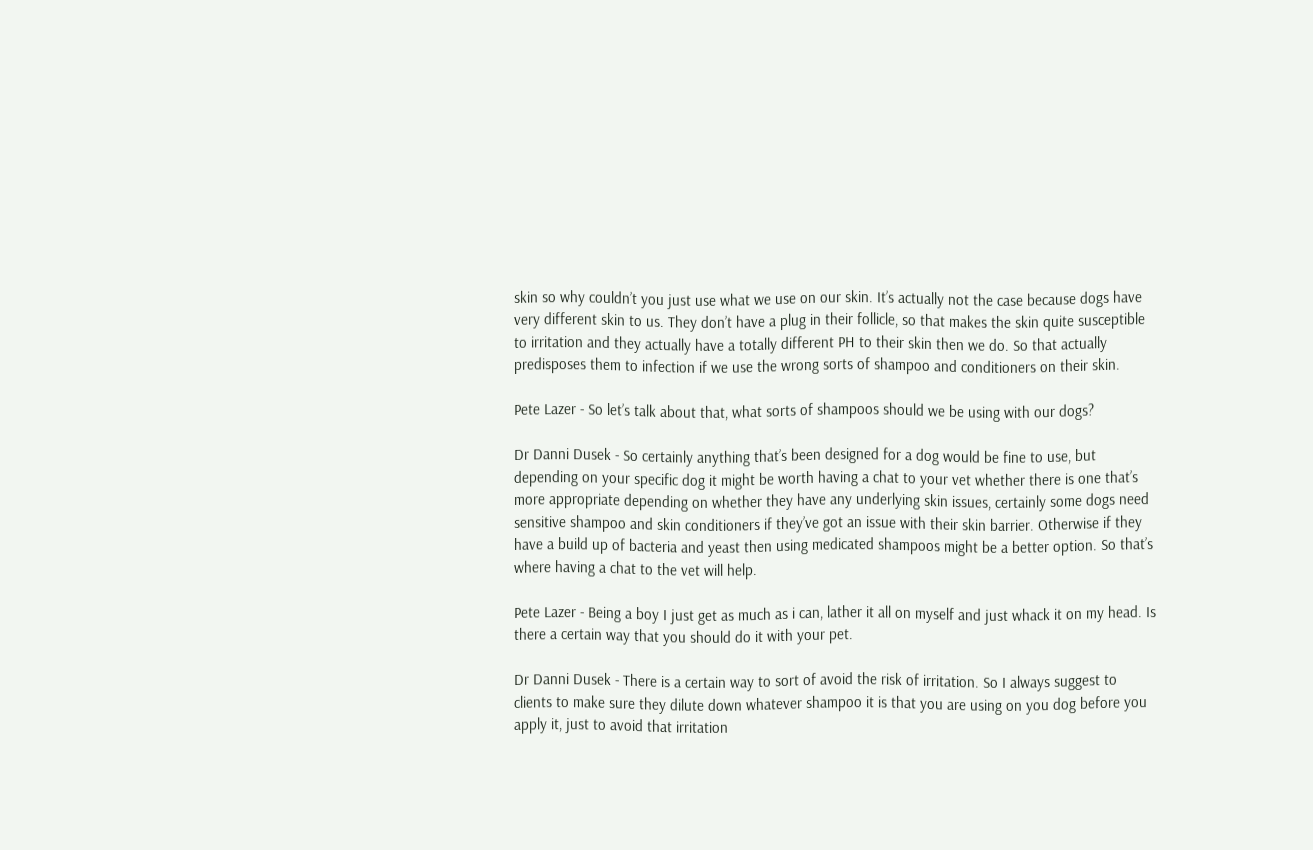skin so why couldn’t you just use what we use on our skin. It’s actually not the case because dogs have very different skin to us. They don’t have a plug in their follicle, so that makes the skin quite susceptible to irritation and they actually have a totally different PH to their skin then we do. So that actually predisposes them to infection if we use the wrong sorts of shampoo and conditioners on their skin.

Pete Lazer - So let’s talk about that, what sorts of shampoos should we be using with our dogs?

Dr Danni Dusek - So certainly anything that’s been designed for a dog would be fine to use, but depending on your specific dog it might be worth having a chat to your vet whether there is one that’s more appropriate depending on whether they have any underlying skin issues, certainly some dogs need sensitive shampoo and skin conditioners if they’ve got an issue with their skin barrier. Otherwise if they have a build up of bacteria and yeast then using medicated shampoos might be a better option. So that’s where having a chat to the vet will help.

Pete Lazer - Being a boy I just get as much as i can, lather it all on myself and just whack it on my head. Is there a certain way that you should do it with your pet.

Dr Danni Dusek - There is a certain way to sort of avoid the risk of irritation. So I always suggest to clients to make sure they dilute down whatever shampoo it is that you are using on you dog before you apply it, just to avoid that irritation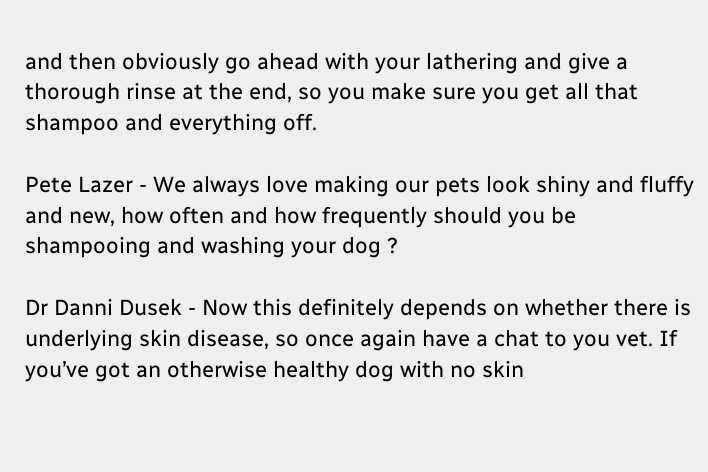and then obviously go ahead with your lathering and give a thorough rinse at the end, so you make sure you get all that shampoo and everything off.

Pete Lazer - We always love making our pets look shiny and fluffy and new, how often and how frequently should you be shampooing and washing your dog ?

Dr Danni Dusek - Now this definitely depends on whether there is underlying skin disease, so once again have a chat to you vet. If you’ve got an otherwise healthy dog with no skin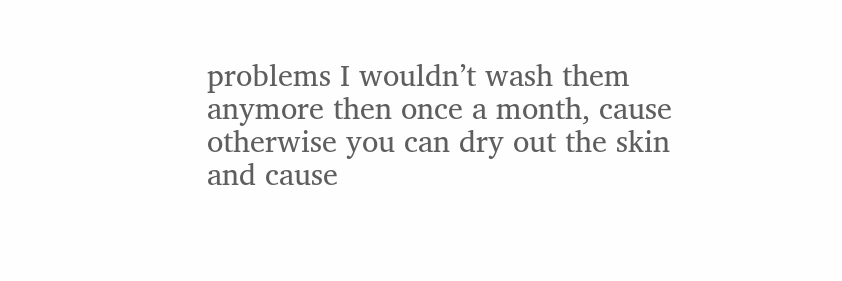problems I wouldn’t wash them anymore then once a month, cause otherwise you can dry out the skin and cause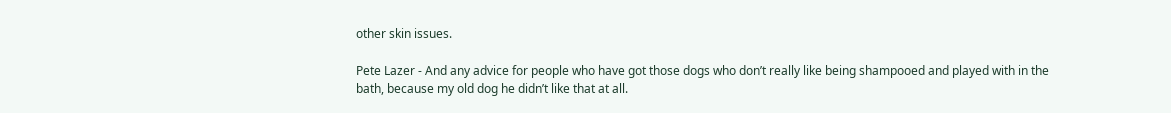other skin issues.

Pete Lazer - And any advice for people who have got those dogs who don’t really like being shampooed and played with in the bath, because my old dog he didn’t like that at all.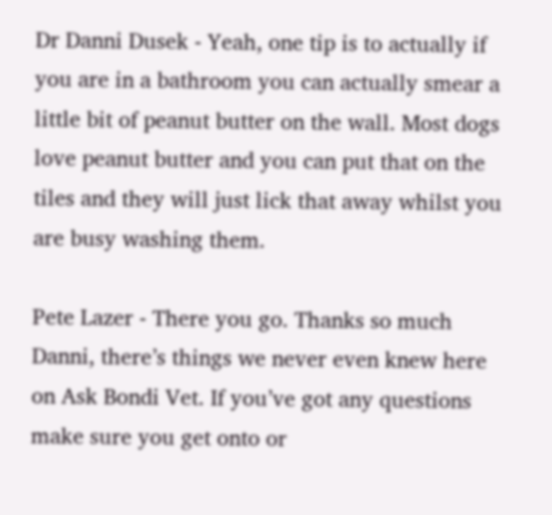Dr Danni Dusek - Yeah, one tip is to actually if you are in a bathroom you can actually smear a little bit of peanut butter on the wall. Most dogs love peanut butter and you can put that on the tiles and they will just lick that away whilst you are busy washing them.

Pete Lazer - There you go. Thanks so much Danni, there’s things we never even knew here on Ask Bondi Vet. If you’ve got any questions make sure you get onto or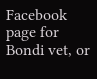Facebook page for Bondi vet, or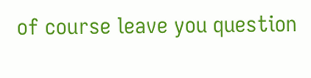of course leave you question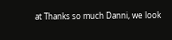at Thanks so much Danni, we look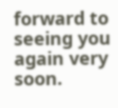forward to seeing you again very soon.